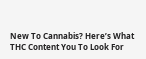New To Cannabis? Here’s What THC Content You To Look For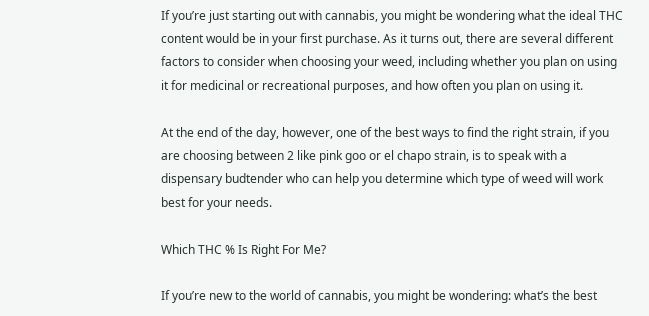If you’re just starting out with cannabis, you might be wondering what the ideal THC content would be in your first purchase. As it turns out, there are several different factors to consider when choosing your weed, including whether you plan on using it for medicinal or recreational purposes, and how often you plan on using it.

At the end of the day, however, one of the best ways to find the right strain, if you are choosing between 2 like pink goo or el chapo strain, is to speak with a dispensary budtender who can help you determine which type of weed will work best for your needs.

Which THC % Is Right For Me?

If you’re new to the world of cannabis, you might be wondering: what’s the best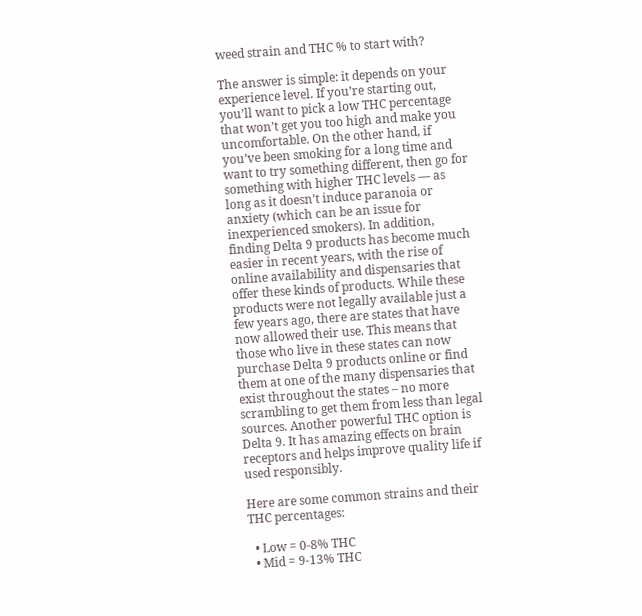weed strain and THC % to start with?

The answer is simple: it depends on your experience level. If you’re starting out, you’ll want to pick a low THC percentage that won’t get you too high and make you uncomfortable. On the other hand, if you’ve been smoking for a long time and want to try something different, then go for something with higher THC levels — as long as it doesn’t induce paranoia or anxiety (which can be an issue for inexperienced smokers). In addition, finding Delta 9 products has become much easier in recent years, with the rise of online availability and dispensaries that offer these kinds of products. While these products were not legally available just a few years ago, there are states that have now allowed their use. This means that those who live in these states can now purchase Delta 9 products online or find them at one of the many dispensaries that exist throughout the states – no more scrambling to get them from less than legal sources. Another powerful THC option is Delta 9. It has amazing effects on brain receptors and helps improve quality life if used responsibly.

Here are some common strains and their THC percentages:

  • Low = 0-8% THC
  • Mid = 9-13% THC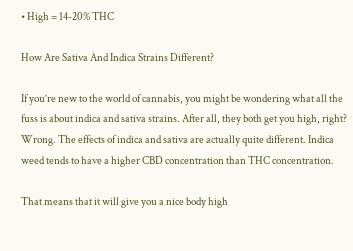• High = 14-20% THC

How Are Sativa And Indica Strains Different?

If you’re new to the world of cannabis, you might be wondering what all the fuss is about indica and sativa strains. After all, they both get you high, right? Wrong. The effects of indica and sativa are actually quite different. Indica weed tends to have a higher CBD concentration than THC concentration.

That means that it will give you a nice body high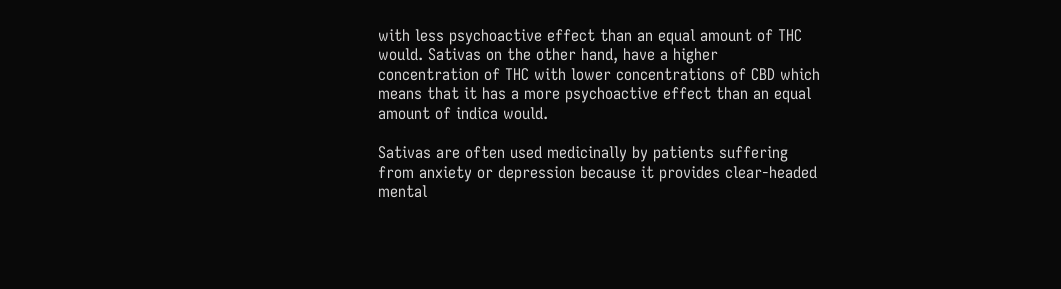with less psychoactive effect than an equal amount of THC would. Sativas on the other hand, have a higher concentration of THC with lower concentrations of CBD which means that it has a more psychoactive effect than an equal amount of indica would.

Sativas are often used medicinally by patients suffering from anxiety or depression because it provides clear-headed mental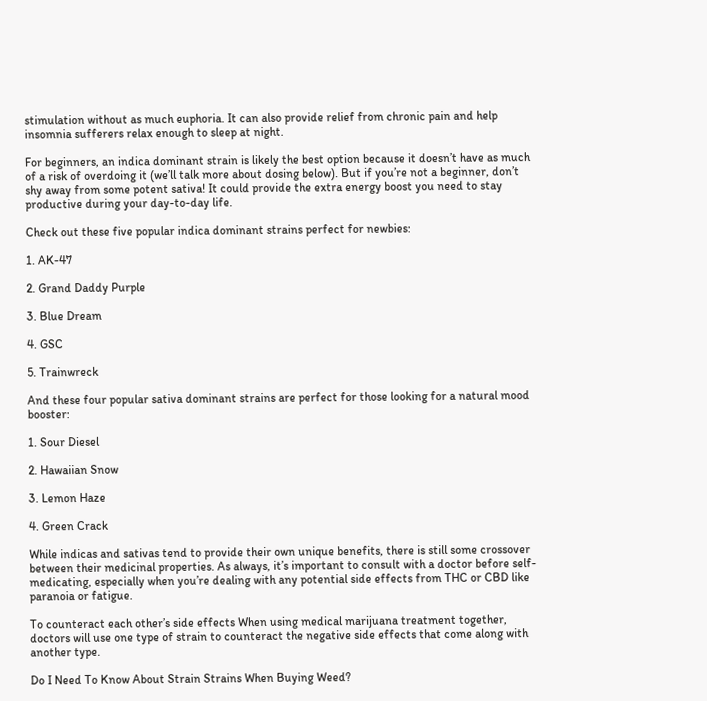stimulation without as much euphoria. It can also provide relief from chronic pain and help insomnia sufferers relax enough to sleep at night.

For beginners, an indica dominant strain is likely the best option because it doesn’t have as much of a risk of overdoing it (we’ll talk more about dosing below). But if you’re not a beginner, don’t shy away from some potent sativa! It could provide the extra energy boost you need to stay productive during your day-to-day life.

Check out these five popular indica dominant strains perfect for newbies:

1. AK-47

2. Grand Daddy Purple

3. Blue Dream

4. GSC

5. Trainwreck

And these four popular sativa dominant strains are perfect for those looking for a natural mood booster:

1. Sour Diesel

2. Hawaiian Snow

3. Lemon Haze

4. Green Crack

While indicas and sativas tend to provide their own unique benefits, there is still some crossover between their medicinal properties. As always, it’s important to consult with a doctor before self-medicating, especially when you’re dealing with any potential side effects from THC or CBD like paranoia or fatigue.

To counteract each other’s side effects When using medical marijuana treatment together, doctors will use one type of strain to counteract the negative side effects that come along with another type.

Do I Need To Know About Strain Strains When Buying Weed?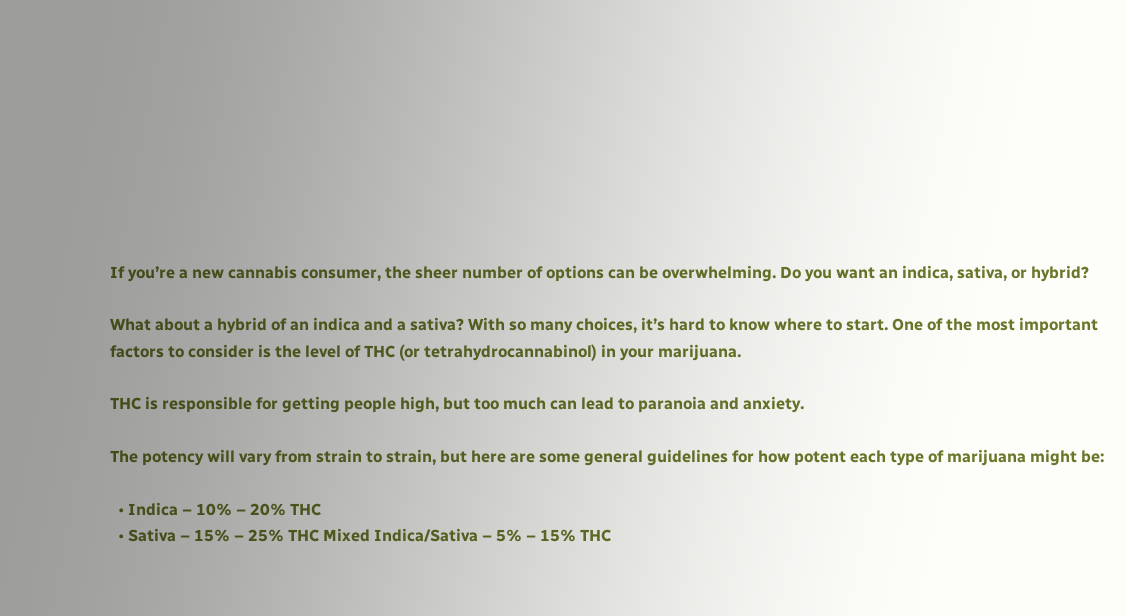If you’re a new cannabis consumer, the sheer number of options can be overwhelming. Do you want an indica, sativa, or hybrid?

What about a hybrid of an indica and a sativa? With so many choices, it’s hard to know where to start. One of the most important factors to consider is the level of THC (or tetrahydrocannabinol) in your marijuana.

THC is responsible for getting people high, but too much can lead to paranoia and anxiety.

The potency will vary from strain to strain, but here are some general guidelines for how potent each type of marijuana might be:

  • Indica – 10% – 20% THC
  • Sativa – 15% – 25% THC Mixed Indica/Sativa – 5% – 15% THC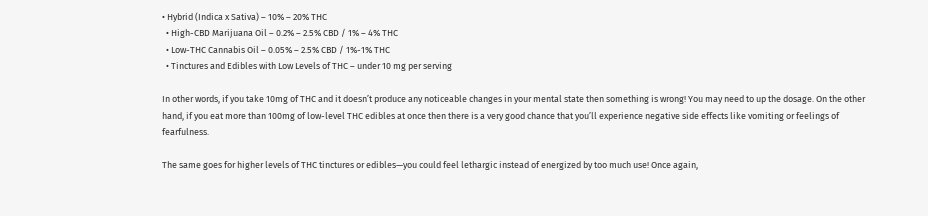• Hybrid (Indica x Sativa) – 10% – 20% THC
  • High-CBD Marijuana Oil – 0.2% – 2.5% CBD / 1% – 4% THC
  • Low-THC Cannabis Oil – 0.05% – 2.5% CBD / 1%-1% THC
  • Tinctures and Edibles with Low Levels of THC – under 10 mg per serving

In other words, if you take 10mg of THC and it doesn’t produce any noticeable changes in your mental state then something is wrong! You may need to up the dosage. On the other hand, if you eat more than 100mg of low-level THC edibles at once then there is a very good chance that you’ll experience negative side effects like vomiting or feelings of fearfulness.

The same goes for higher levels of THC tinctures or edibles—you could feel lethargic instead of energized by too much use! Once again,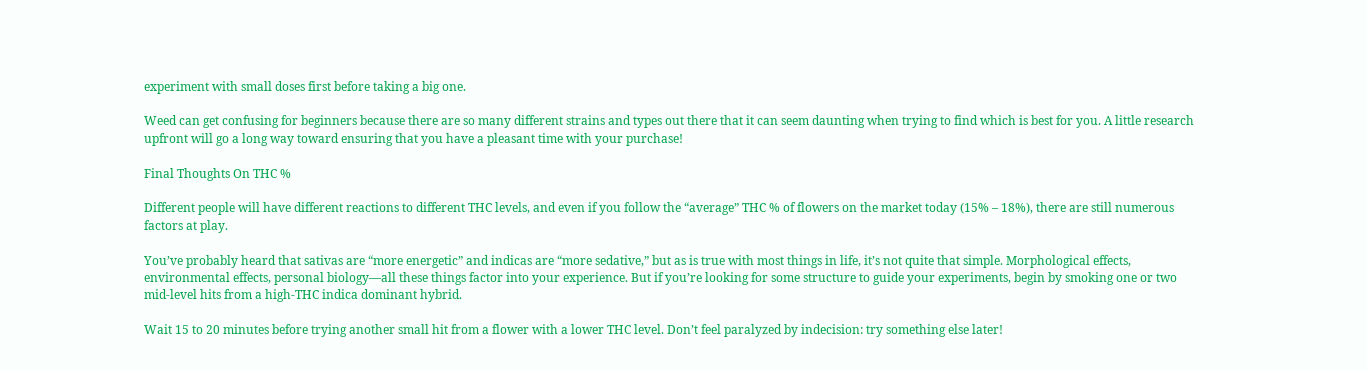experiment with small doses first before taking a big one.

Weed can get confusing for beginners because there are so many different strains and types out there that it can seem daunting when trying to find which is best for you. A little research upfront will go a long way toward ensuring that you have a pleasant time with your purchase!

Final Thoughts On THC %

Different people will have different reactions to different THC levels, and even if you follow the “average” THC % of flowers on the market today (15% – 18%), there are still numerous factors at play.

You’ve probably heard that sativas are “more energetic” and indicas are “more sedative,” but as is true with most things in life, it’s not quite that simple. Morphological effects, environmental effects, personal biology—all these things factor into your experience. But if you’re looking for some structure to guide your experiments, begin by smoking one or two mid-level hits from a high-THC indica dominant hybrid.

Wait 15 to 20 minutes before trying another small hit from a flower with a lower THC level. Don’t feel paralyzed by indecision: try something else later!